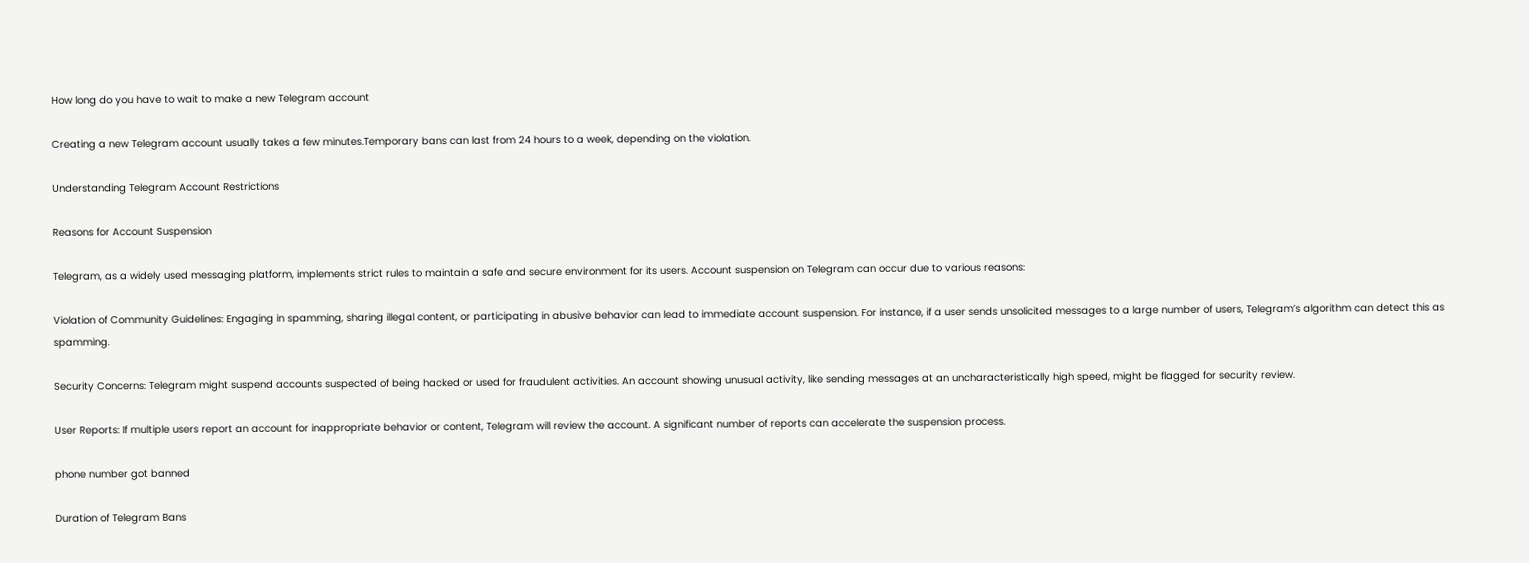How long do you have to wait to make a new Telegram account

Creating a new Telegram account usually takes a few minutes.Temporary bans can last from 24 hours to a week, depending on the violation.

Understanding Telegram Account Restrictions

Reasons for Account Suspension

Telegram, as a widely used messaging platform, implements strict rules to maintain a safe and secure environment for its users. Account suspension on Telegram can occur due to various reasons:

Violation of Community Guidelines: Engaging in spamming, sharing illegal content, or participating in abusive behavior can lead to immediate account suspension. For instance, if a user sends unsolicited messages to a large number of users, Telegram’s algorithm can detect this as spamming.

Security Concerns: Telegram might suspend accounts suspected of being hacked or used for fraudulent activities. An account showing unusual activity, like sending messages at an uncharacteristically high speed, might be flagged for security review.

User Reports: If multiple users report an account for inappropriate behavior or content, Telegram will review the account. A significant number of reports can accelerate the suspension process.

phone number got banned

Duration of Telegram Bans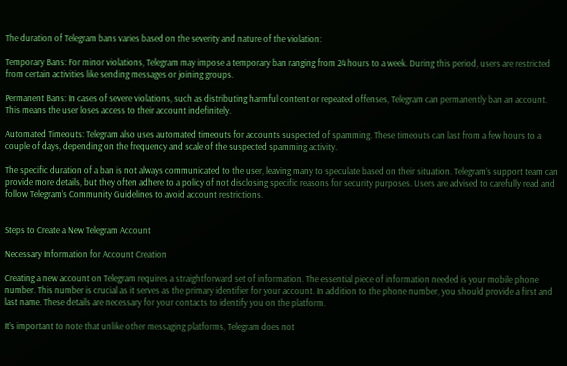The duration of Telegram bans varies based on the severity and nature of the violation:

Temporary Bans: For minor violations, Telegram may impose a temporary ban ranging from 24 hours to a week. During this period, users are restricted from certain activities like sending messages or joining groups.

Permanent Bans: In cases of severe violations, such as distributing harmful content or repeated offenses, Telegram can permanently ban an account. This means the user loses access to their account indefinitely.

Automated Timeouts: Telegram also uses automated timeouts for accounts suspected of spamming. These timeouts can last from a few hours to a couple of days, depending on the frequency and scale of the suspected spamming activity.

The specific duration of a ban is not always communicated to the user, leaving many to speculate based on their situation. Telegram’s support team can provide more details, but they often adhere to a policy of not disclosing specific reasons for security purposes. Users are advised to carefully read and follow Telegram’s Community Guidelines to avoid account restrictions.


Steps to Create a New Telegram Account

Necessary Information for Account Creation

Creating a new account on Telegram requires a straightforward set of information. The essential piece of information needed is your mobile phone number. This number is crucial as it serves as the primary identifier for your account. In addition to the phone number, you should provide a first and last name. These details are necessary for your contacts to identify you on the platform.

It’s important to note that unlike other messaging platforms, Telegram does not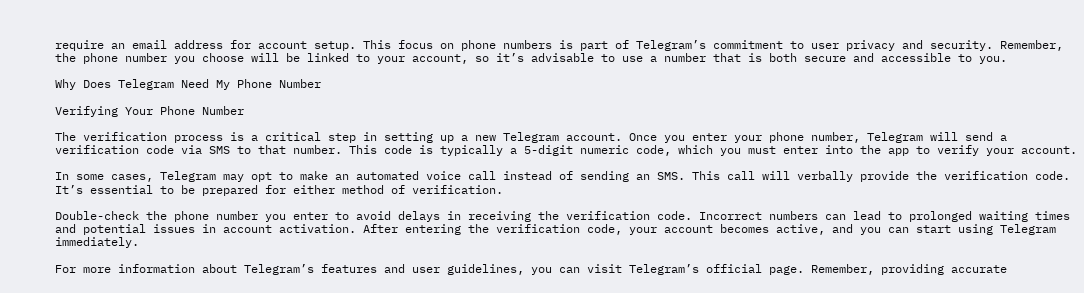require an email address for account setup. This focus on phone numbers is part of Telegram’s commitment to user privacy and security. Remember, the phone number you choose will be linked to your account, so it’s advisable to use a number that is both secure and accessible to you.

Why Does Telegram Need My Phone Number

Verifying Your Phone Number

The verification process is a critical step in setting up a new Telegram account. Once you enter your phone number, Telegram will send a verification code via SMS to that number. This code is typically a 5-digit numeric code, which you must enter into the app to verify your account.

In some cases, Telegram may opt to make an automated voice call instead of sending an SMS. This call will verbally provide the verification code. It’s essential to be prepared for either method of verification.

Double-check the phone number you enter to avoid delays in receiving the verification code. Incorrect numbers can lead to prolonged waiting times and potential issues in account activation. After entering the verification code, your account becomes active, and you can start using Telegram immediately.

For more information about Telegram’s features and user guidelines, you can visit Telegram’s official page. Remember, providing accurate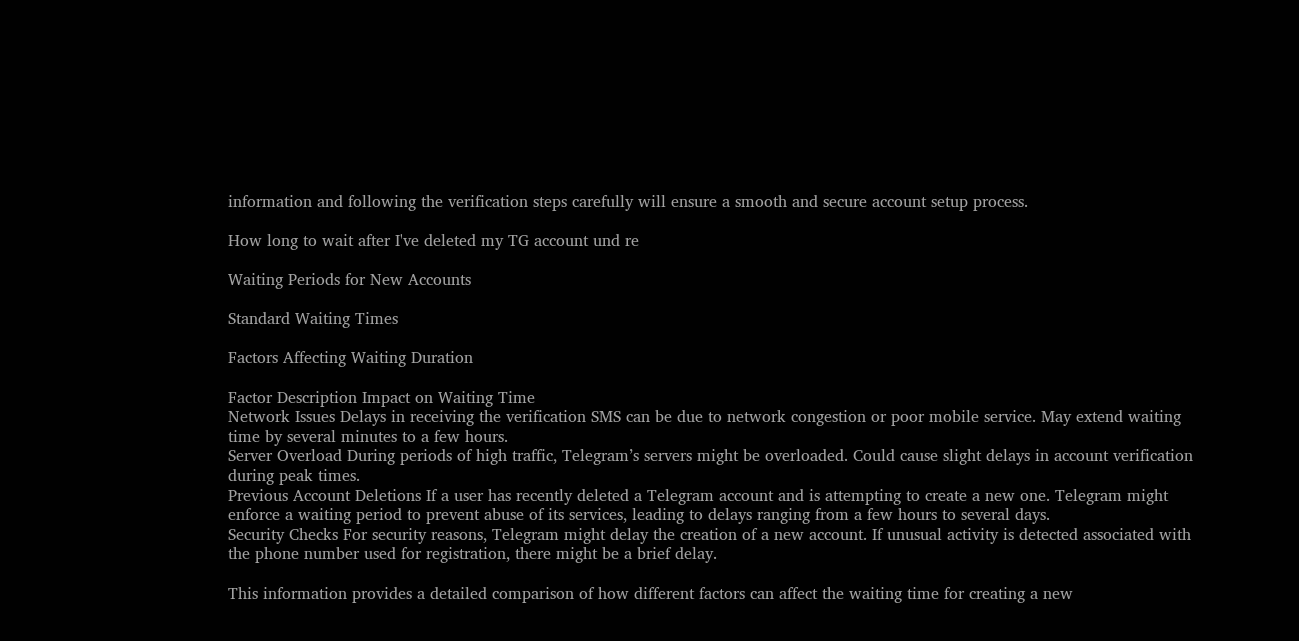information and following the verification steps carefully will ensure a smooth and secure account setup process.

How long to wait after I've deleted my TG account und re

Waiting Periods for New Accounts

Standard Waiting Times

Factors Affecting Waiting Duration

Factor Description Impact on Waiting Time
Network Issues Delays in receiving the verification SMS can be due to network congestion or poor mobile service. May extend waiting time by several minutes to a few hours.
Server Overload During periods of high traffic, Telegram’s servers might be overloaded. Could cause slight delays in account verification during peak times.
Previous Account Deletions If a user has recently deleted a Telegram account and is attempting to create a new one. Telegram might enforce a waiting period to prevent abuse of its services, leading to delays ranging from a few hours to several days.
Security Checks For security reasons, Telegram might delay the creation of a new account. If unusual activity is detected associated with the phone number used for registration, there might be a brief delay.

This information provides a detailed comparison of how different factors can affect the waiting time for creating a new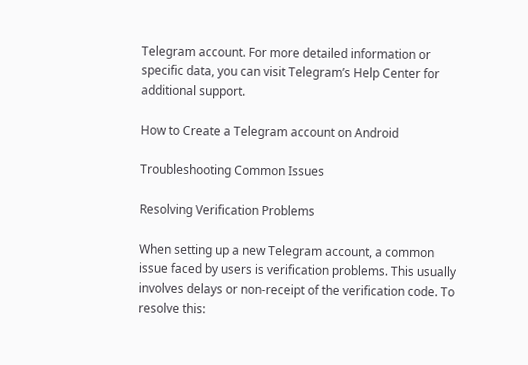Telegram account. For more detailed information or specific data, you can visit Telegram’s Help Center for additional support.

How to Create a Telegram account on Android

Troubleshooting Common Issues

Resolving Verification Problems

When setting up a new Telegram account, a common issue faced by users is verification problems. This usually involves delays or non-receipt of the verification code. To resolve this: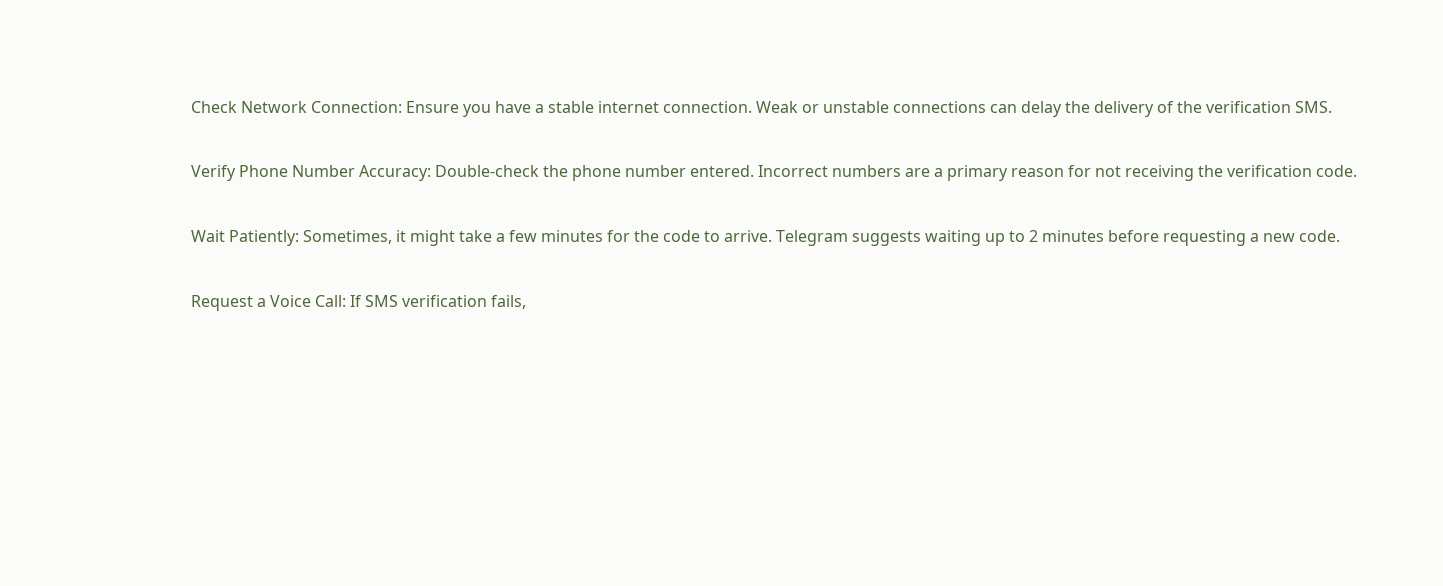Check Network Connection: Ensure you have a stable internet connection. Weak or unstable connections can delay the delivery of the verification SMS.

Verify Phone Number Accuracy: Double-check the phone number entered. Incorrect numbers are a primary reason for not receiving the verification code.

Wait Patiently: Sometimes, it might take a few minutes for the code to arrive. Telegram suggests waiting up to 2 minutes before requesting a new code.

Request a Voice Call: If SMS verification fails,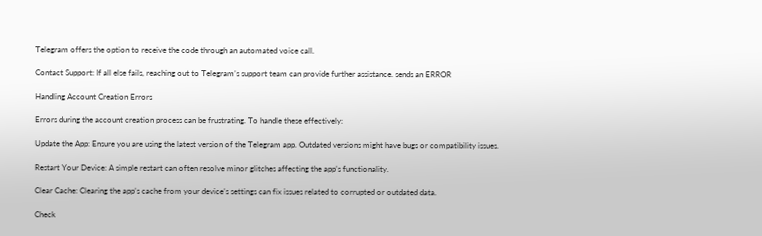Telegram offers the option to receive the code through an automated voice call.

Contact Support: If all else fails, reaching out to Telegram’s support team can provide further assistance. sends an ERROR

Handling Account Creation Errors

Errors during the account creation process can be frustrating. To handle these effectively:

Update the App: Ensure you are using the latest version of the Telegram app. Outdated versions might have bugs or compatibility issues.

Restart Your Device: A simple restart can often resolve minor glitches affecting the app’s functionality.

Clear Cache: Clearing the app’s cache from your device’s settings can fix issues related to corrupted or outdated data.

Check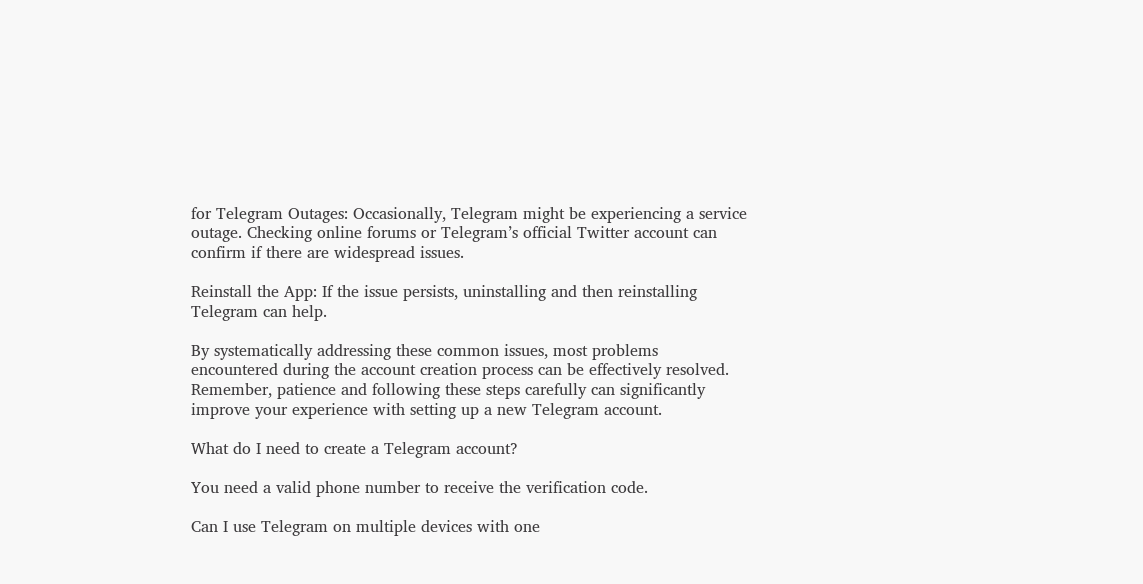for Telegram Outages: Occasionally, Telegram might be experiencing a service outage. Checking online forums or Telegram’s official Twitter account can confirm if there are widespread issues.

Reinstall the App: If the issue persists, uninstalling and then reinstalling Telegram can help.

By systematically addressing these common issues, most problems encountered during the account creation process can be effectively resolved. Remember, patience and following these steps carefully can significantly improve your experience with setting up a new Telegram account.

What do I need to create a Telegram account?

You need a valid phone number to receive the verification code.

Can I use Telegram on multiple devices with one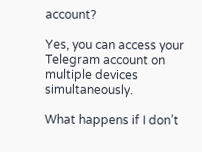account?

Yes, you can access your Telegram account on multiple devices simultaneously.

What happens if I don’t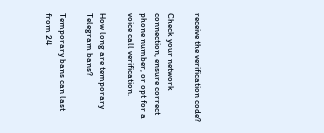receive the verification code?

Check your network connection, ensure correct phone number, or opt for a voice call verification.

How long are temporary Telegram bans?

Temporary bans can last from 24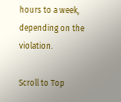hours to a week, depending on the violation.

Scroll to Top